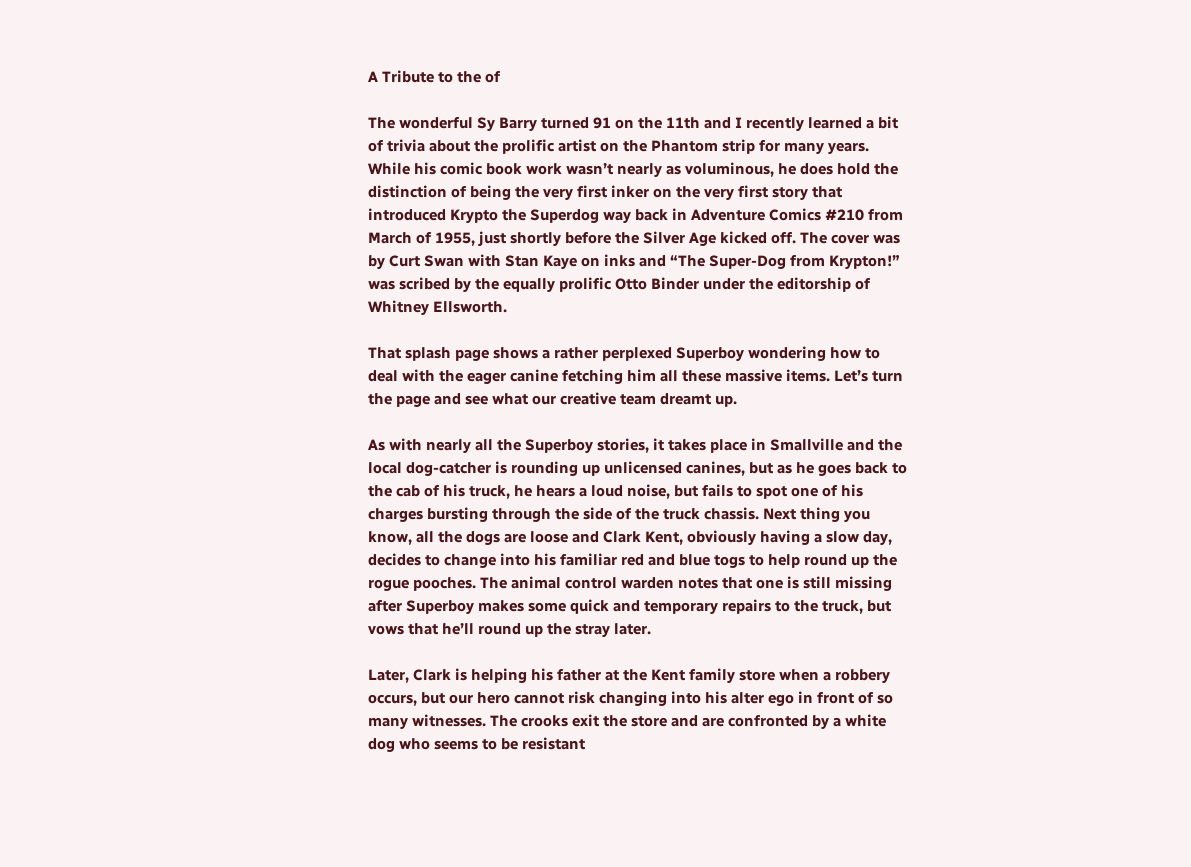A Tribute to the of

The wonderful Sy Barry turned 91 on the 11th and I recently learned a bit of trivia about the prolific artist on the Phantom strip for many years. While his comic book work wasn’t nearly as voluminous, he does hold the distinction of being the very first inker on the very first story that introduced Krypto the Superdog way back in Adventure Comics #210 from March of 1955, just shortly before the Silver Age kicked off. The cover was by Curt Swan with Stan Kaye on inks and “The Super-Dog from Krypton!” was scribed by the equally prolific Otto Binder under the editorship of Whitney Ellsworth.

That splash page shows a rather perplexed Superboy wondering how to deal with the eager canine fetching him all these massive items. Let’s turn the page and see what our creative team dreamt up.

As with nearly all the Superboy stories, it takes place in Smallville and the local dog-catcher is rounding up unlicensed canines, but as he goes back to the cab of his truck, he hears a loud noise, but fails to spot one of his charges bursting through the side of the truck chassis. Next thing you know, all the dogs are loose and Clark Kent, obviously having a slow day, decides to change into his familiar red and blue togs to help round up the rogue pooches. The animal control warden notes that one is still missing after Superboy makes some quick and temporary repairs to the truck, but vows that he’ll round up the stray later.

Later, Clark is helping his father at the Kent family store when a robbery occurs, but our hero cannot risk changing into his alter ego in front of so many witnesses. The crooks exit the store and are confronted by a white dog who seems to be resistant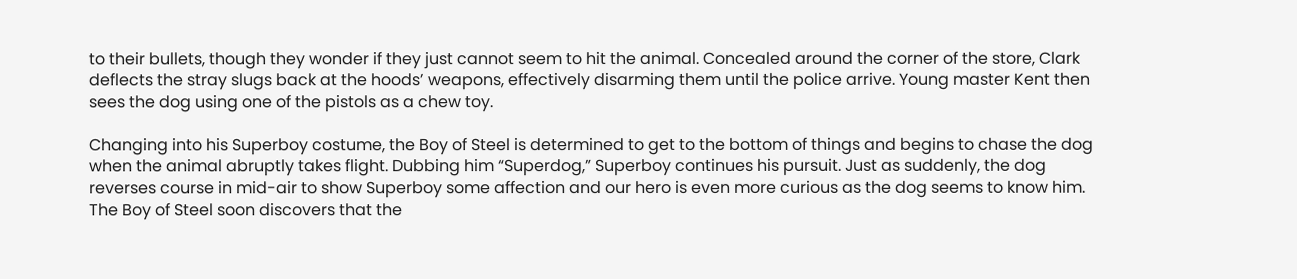to their bullets, though they wonder if they just cannot seem to hit the animal. Concealed around the corner of the store, Clark deflects the stray slugs back at the hoods’ weapons, effectively disarming them until the police arrive. Young master Kent then sees the dog using one of the pistols as a chew toy.

Changing into his Superboy costume, the Boy of Steel is determined to get to the bottom of things and begins to chase the dog when the animal abruptly takes flight. Dubbing him “Superdog,” Superboy continues his pursuit. Just as suddenly, the dog reverses course in mid-air to show Superboy some affection and our hero is even more curious as the dog seems to know him. The Boy of Steel soon discovers that the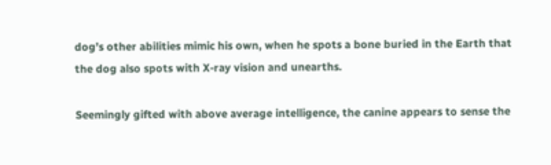dog’s other abilities mimic his own, when he spots a bone buried in the Earth that the dog also spots with X-ray vision and unearths.

Seemingly gifted with above average intelligence, the canine appears to sense the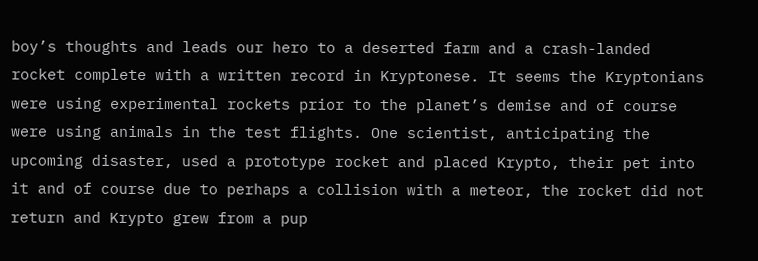boy’s thoughts and leads our hero to a deserted farm and a crash-landed rocket complete with a written record in Kryptonese. It seems the Kryptonians were using experimental rockets prior to the planet’s demise and of course were using animals in the test flights. One scientist, anticipating the upcoming disaster, used a prototype rocket and placed Krypto, their pet into it and of course due to perhaps a collision with a meteor, the rocket did not return and Krypto grew from a pup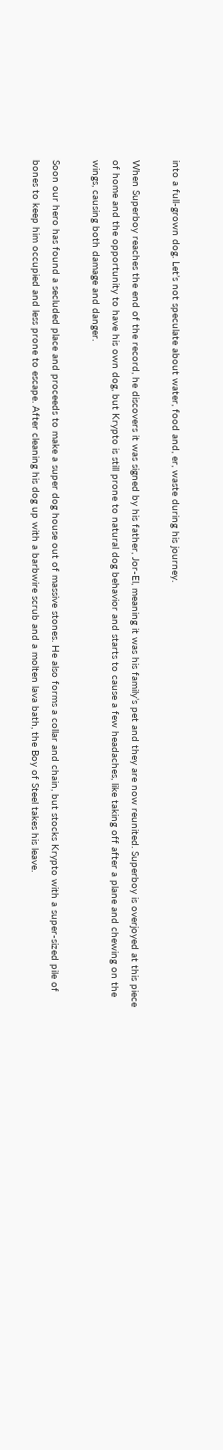into a full-grown dog. Let’s not speculate about water, food and, er, waste during his journey.

When Superboy reaches the end of the record, he discovers it was signed by his father, Jor-El, meaning it was his family’s pet and they are now reunited. Superboy is overjoyed at this piece of home and the opportunity to have his own dog, but Krypto is still prone to natural dog behavior and starts to cause a few headaches, like taking off after a plane and chewing on the wings, causing both damage and danger.

Soon our hero has found a secluded place and proceeds to make a super dog house out of massive stones. He also forms a collar and chain, but stocks Krypto with a super-sized pile of bones to keep him occupied and less prone to escape. After cleaning his dog up with a barbwire scrub and a molten lava bath, the Boy of Steel takes his leave.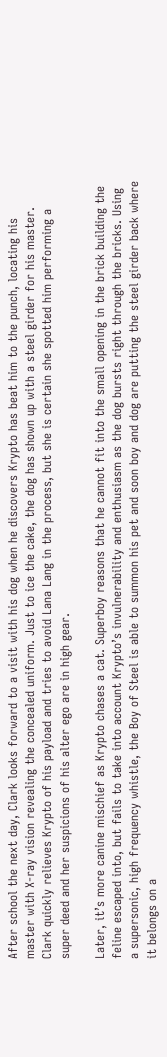After school the next day, Clark looks forward to a visit with his dog when he discovers Krypto has beat him to the punch, locating his master with X-ray vision revealing the concealed uniform. Just to ice the cake, the dog has shown up with a steel girder for his master. Clark quickly relieves Krypto of his payload and tries to avoid Lana Lang in the process, but she is certain she spotted him performing a super deed and her suspicions of his alter ego are in high gear.

Later, it’s more canine mischief as Krypto chases a cat. Superboy reasons that he cannot fit into the small opening in the brick building the feline escaped into, but fails to take into account Krypto’s invulnerability and enthusiasm as the dog bursts right through the bricks. Using a supersonic, high frequency whistle, the Boy of Steel is able to summon his pet and soon boy and dog are putting the steel girder back where it belongs on a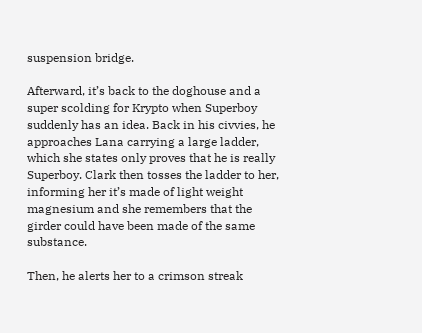suspension bridge.

Afterward, it’s back to the doghouse and a super scolding for Krypto when Superboy suddenly has an idea. Back in his civvies, he approaches Lana carrying a large ladder, which she states only proves that he is really Superboy. Clark then tosses the ladder to her, informing her it’s made of light weight magnesium and she remembers that the girder could have been made of the same substance.

Then, he alerts her to a crimson streak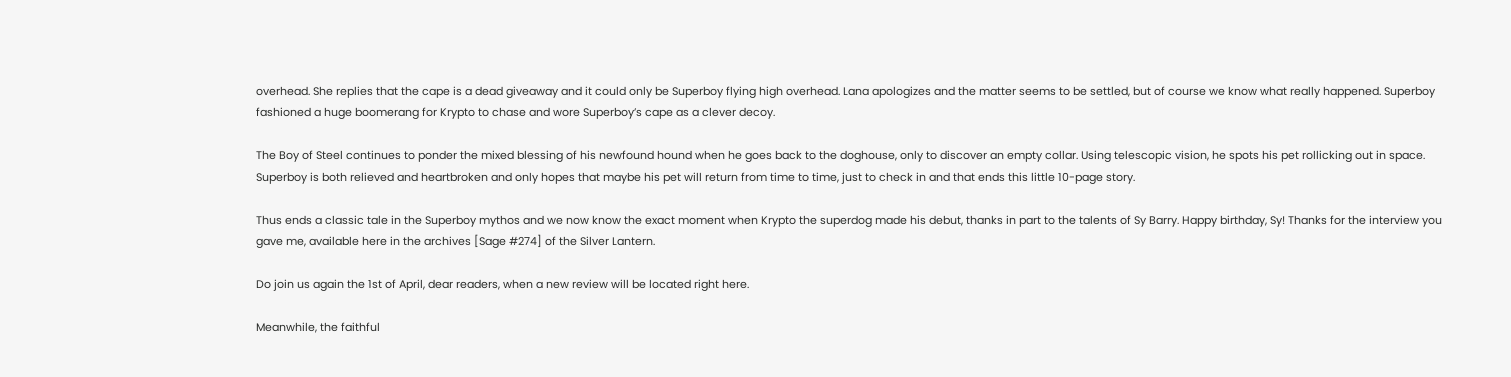overhead. She replies that the cape is a dead giveaway and it could only be Superboy flying high overhead. Lana apologizes and the matter seems to be settled, but of course we know what really happened. Superboy fashioned a huge boomerang for Krypto to chase and wore Superboy’s cape as a clever decoy.

The Boy of Steel continues to ponder the mixed blessing of his newfound hound when he goes back to the doghouse, only to discover an empty collar. Using telescopic vision, he spots his pet rollicking out in space. Superboy is both relieved and heartbroken and only hopes that maybe his pet will return from time to time, just to check in and that ends this little 10-page story.

Thus ends a classic tale in the Superboy mythos and we now know the exact moment when Krypto the superdog made his debut, thanks in part to the talents of Sy Barry. Happy birthday, Sy! Thanks for the interview you gave me, available here in the archives [Sage #274] of the Silver Lantern.

Do join us again the 1st of April, dear readers, when a new review will be located right here.

Meanwhile, the faithful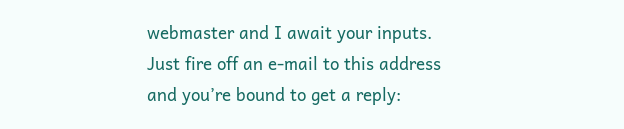webmaster and I await your inputs. Just fire off an e-mail to this address and you’re bound to get a reply: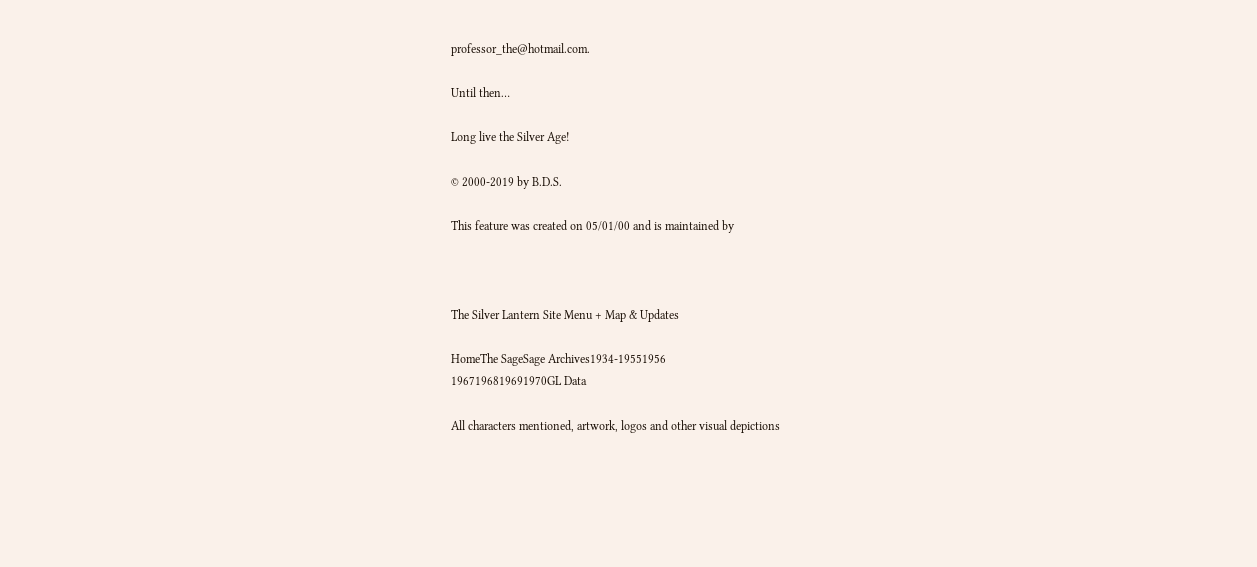professor_the@hotmail.com.

Until then…

Long live the Silver Age!

© 2000-2019 by B.D.S.

This feature was created on 05/01/00 and is maintained by



The Silver Lantern Site Menu + Map & Updates

HomeThe SageSage Archives1934-19551956
1967196819691970GL Data

All characters mentioned, artwork, logos and other visual depictions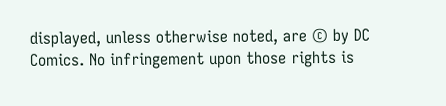displayed, unless otherwise noted, are © by DC Comics. No infringement upon those rights is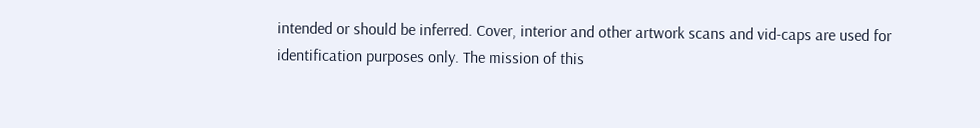intended or should be inferred. Cover, interior and other artwork scans and vid-caps are used for identification purposes only. The mission of this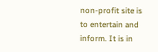non-profit site is to entertain and inform. It is in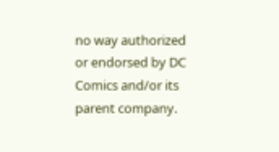no way authorized or endorsed by DC Comics and/or its parent company.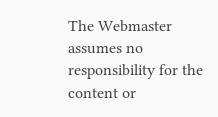The Webmaster assumes no responsibility for the content or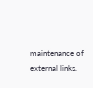maintenance of external links.